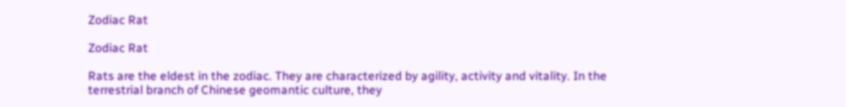Zodiac Rat

Zodiac Rat

Rats are the eldest in the zodiac. They are characterized by agility, activity and vitality. In the terrestrial branch of Chinese geomantic culture, they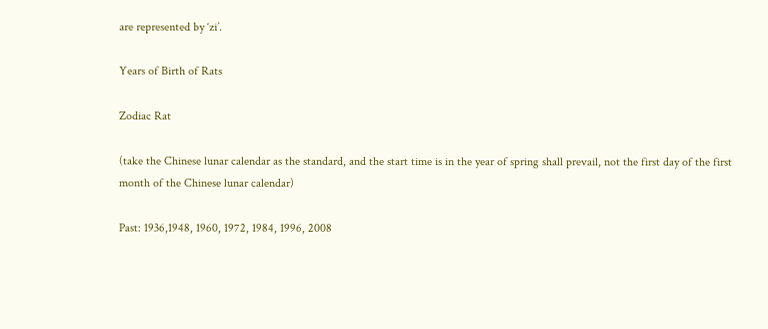are represented by ‘zi’.

Years of Birth of Rats

Zodiac Rat

(take the Chinese lunar calendar as the standard, and the start time is in the year of spring shall prevail, not the first day of the first month of the Chinese lunar calendar)

Past: 1936,1948, 1960, 1972, 1984, 1996, 2008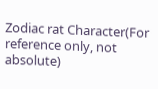Zodiac rat Character(For reference only, not absolute)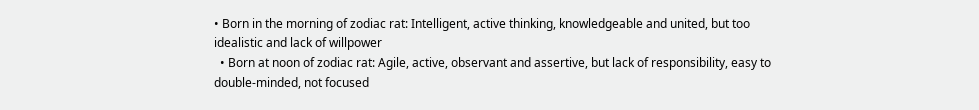• Born in the morning of zodiac rat: Intelligent, active thinking, knowledgeable and united, but too idealistic and lack of willpower
  • Born at noon of zodiac rat: Agile, active, observant and assertive, but lack of responsibility, easy to double-minded, not focused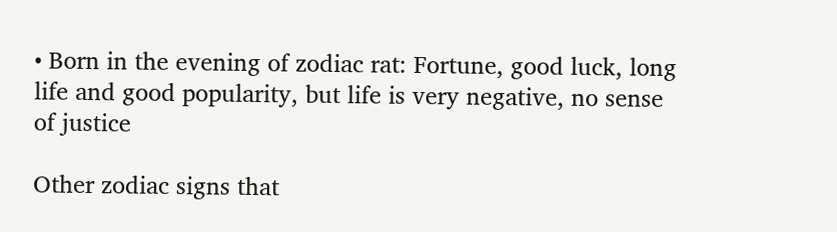• Born in the evening of zodiac rat: Fortune, good luck, long life and good popularity, but life is very negative, no sense of justice

Other zodiac signs that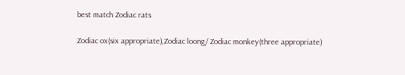best match Zodiac rats

Zodiac ox(six appropriate),Zodiac loong/ Zodiac monkey(three appropriate)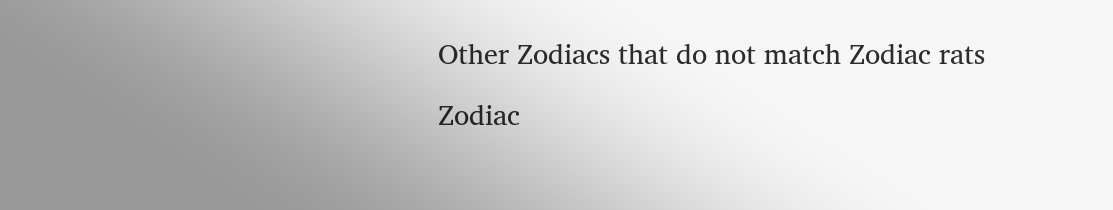Other Zodiacs that do not match Zodiac rats

Zodiac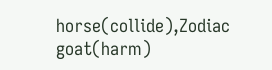horse(collide),Zodiac goat(harm)